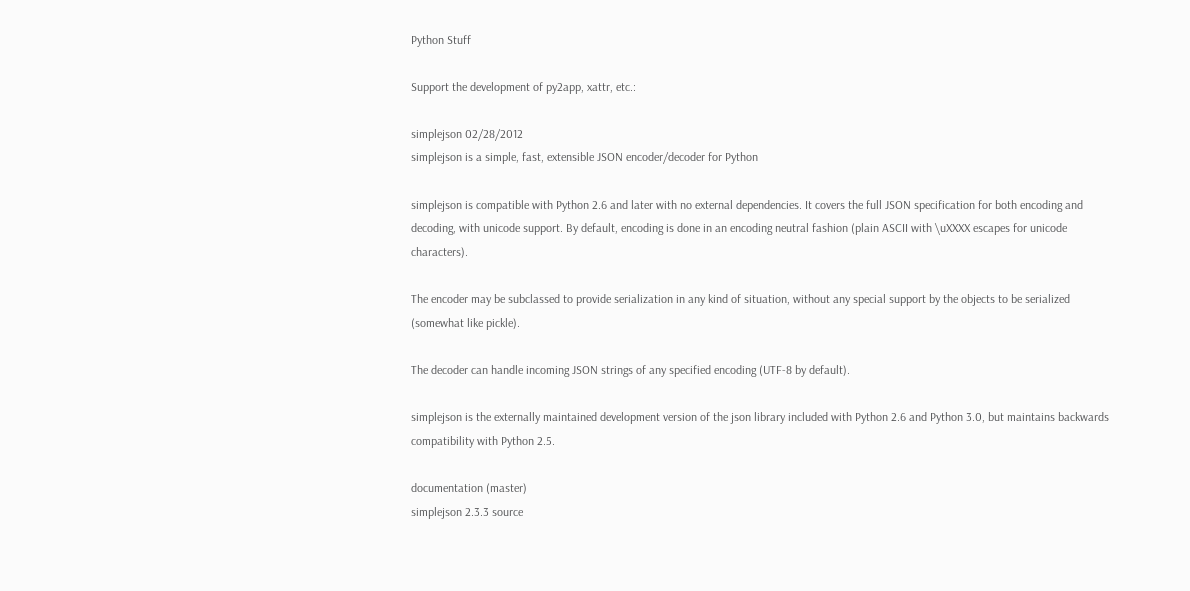Python Stuff

Support the development of py2app, xattr, etc.:

simplejson 02/28/2012
simplejson is a simple, fast, extensible JSON encoder/decoder for Python

simplejson is compatible with Python 2.6 and later with no external dependencies. It covers the full JSON specification for both encoding and decoding, with unicode support. By default, encoding is done in an encoding neutral fashion (plain ASCII with \uXXXX escapes for unicode characters).

The encoder may be subclassed to provide serialization in any kind of situation, without any special support by the objects to be serialized (somewhat like pickle).

The decoder can handle incoming JSON strings of any specified encoding (UTF-8 by default).

simplejson is the externally maintained development version of the json library included with Python 2.6 and Python 3.0, but maintains backwards compatibility with Python 2.5.

documentation (master)
simplejson 2.3.3 source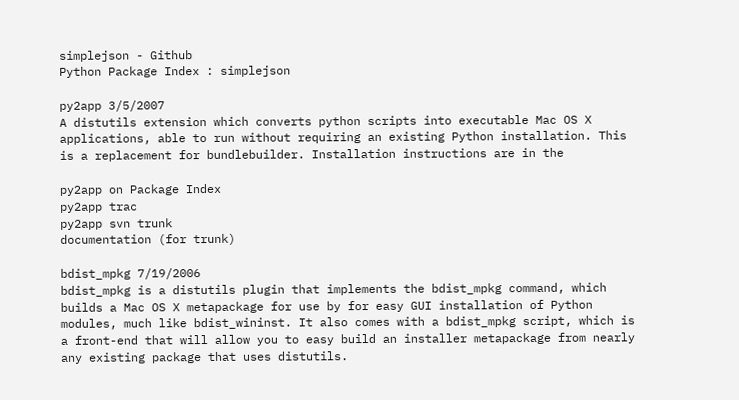simplejson - Github
Python Package Index : simplejson

py2app 3/5/2007
A distutils extension which converts python scripts into executable Mac OS X applications, able to run without requiring an existing Python installation. This is a replacement for bundlebuilder. Installation instructions are in the

py2app on Package Index
py2app trac
py2app svn trunk
documentation (for trunk)

bdist_mpkg 7/19/2006
bdist_mpkg is a distutils plugin that implements the bdist_mpkg command, which builds a Mac OS X metapackage for use by for easy GUI installation of Python modules, much like bdist_wininst. It also comes with a bdist_mpkg script, which is a front-end that will allow you to easy build an installer metapackage from nearly any existing package that uses distutils.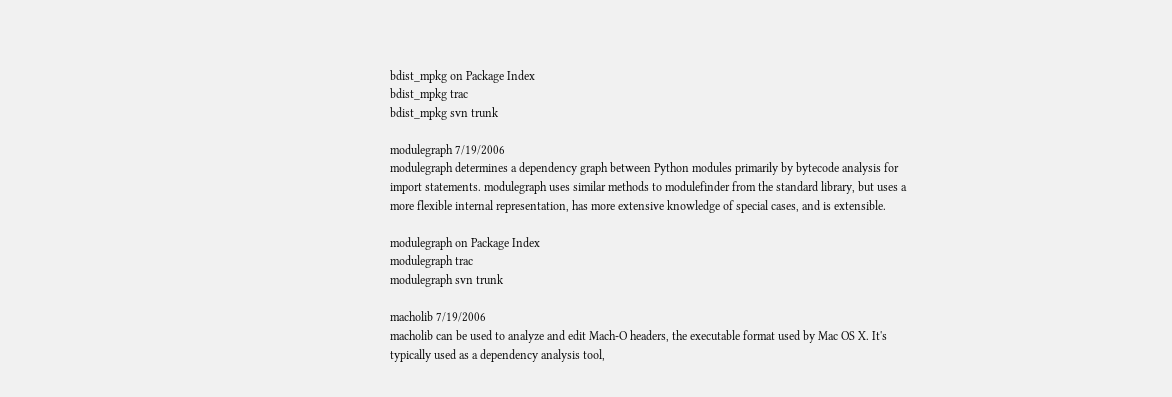bdist_mpkg on Package Index
bdist_mpkg trac
bdist_mpkg svn trunk

modulegraph 7/19/2006
modulegraph determines a dependency graph between Python modules primarily by bytecode analysis for import statements. modulegraph uses similar methods to modulefinder from the standard library, but uses a more flexible internal representation, has more extensive knowledge of special cases, and is extensible.

modulegraph on Package Index
modulegraph trac
modulegraph svn trunk

macholib 7/19/2006
macholib can be used to analyze and edit Mach-O headers, the executable format used by Mac OS X. It's typically used as a dependency analysis tool,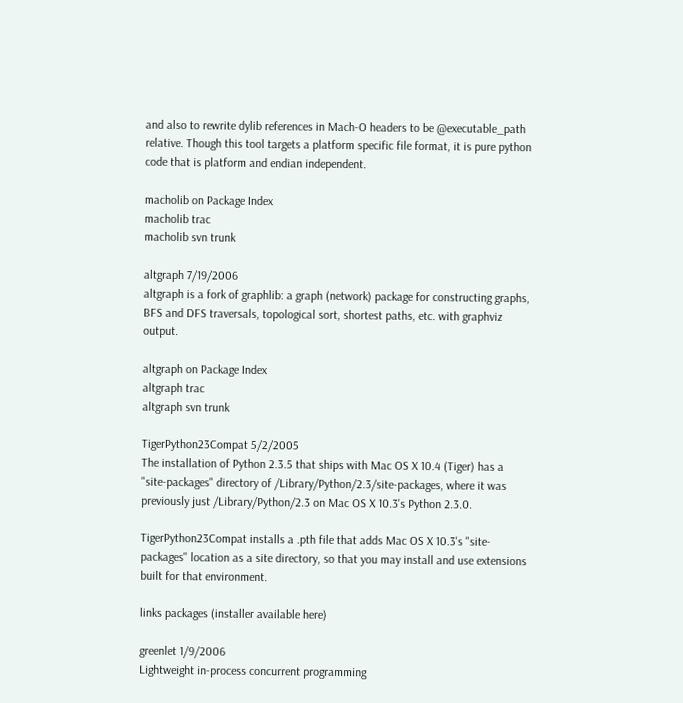and also to rewrite dylib references in Mach-O headers to be @executable_path relative. Though this tool targets a platform specific file format, it is pure python code that is platform and endian independent.

macholib on Package Index
macholib trac
macholib svn trunk

altgraph 7/19/2006
altgraph is a fork of graphlib: a graph (network) package for constructing graphs, BFS and DFS traversals, topological sort, shortest paths, etc. with graphviz output.

altgraph on Package Index
altgraph trac
altgraph svn trunk

TigerPython23Compat 5/2/2005
The installation of Python 2.3.5 that ships with Mac OS X 10.4 (Tiger) has a "site-packages" directory of /Library/Python/2.3/site-packages, where it was previously just /Library/Python/2.3 on Mac OS X 10.3's Python 2.3.0.

TigerPython23Compat installs a .pth file that adds Mac OS X 10.3's "site-packages" location as a site directory, so that you may install and use extensions built for that environment.

links packages (installer available here)

greenlet 1/9/2006
Lightweight in-process concurrent programming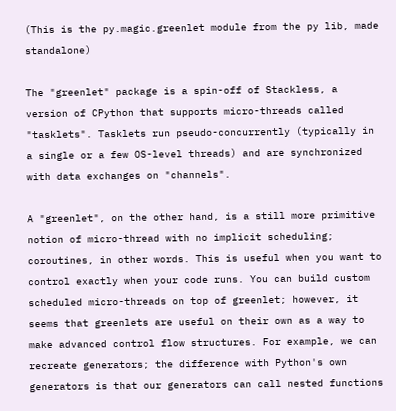(This is the py.magic.greenlet module from the py lib, made standalone)

The "greenlet" package is a spin-off of Stackless, a version of CPython that supports micro-threads called "tasklets". Tasklets run pseudo-concurrently (typically in a single or a few OS-level threads) and are synchronized with data exchanges on "channels".

A "greenlet", on the other hand, is a still more primitive notion of micro-thread with no implicit scheduling; coroutines, in other words. This is useful when you want to control exactly when your code runs. You can build custom scheduled micro-threads on top of greenlet; however, it seems that greenlets are useful on their own as a way to make advanced control flow structures. For example, we can recreate generators; the difference with Python's own generators is that our generators can call nested functions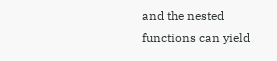and the nested functions can yield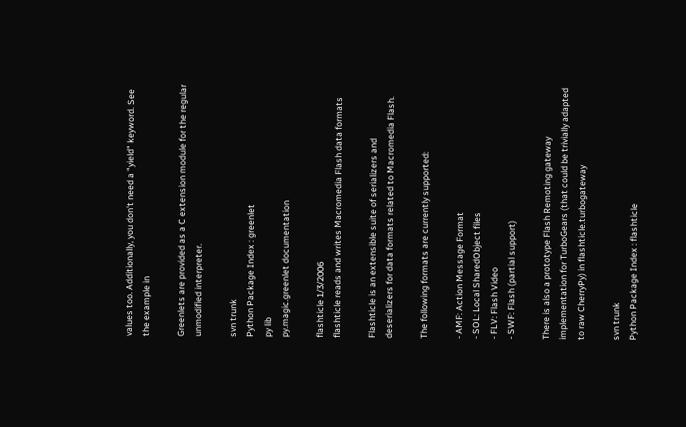values too. Additionally, you don't need a "yield" keyword. See the example in

Greenlets are provided as a C extension module for the regular unmodified interpreter.

svn trunk
Python Package Index : greenlet
py lib
py.magic.greenlet documentation

flashticle 1/3/2006
flashticle reads and writes Macromedia Flash data formats

Flashticle is an extensible suite of serializers and deserializers for data formats related to Macromedia Flash.

The following formats are currently supported:

- AMF: Action Message Format
- SOL: Local SharedObject files
- FLV: Flash Video
- SWF: Flash (partial support)

There is also a prototype Flash Remoting gateway implementation for TurboGears (that could be trivially adapted to raw CherryPy) in flashticle.turbogateway

svn trunk
Python Package Index : flashticle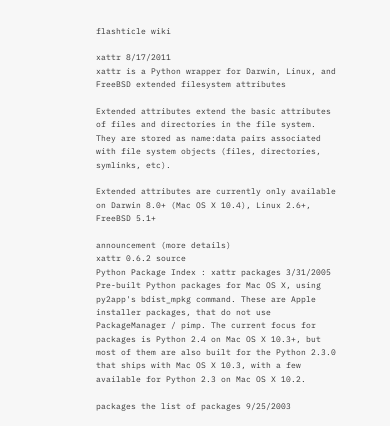flashticle wiki

xattr 8/17/2011
xattr is a Python wrapper for Darwin, Linux, and FreeBSD extended filesystem attributes

Extended attributes extend the basic attributes of files and directories in the file system. They are stored as name:data pairs associated with file system objects (files, directories, symlinks, etc).

Extended attributes are currently only available on Darwin 8.0+ (Mac OS X 10.4), Linux 2.6+, FreeBSD 5.1+

announcement (more details)
xattr 0.6.2 source
Python Package Index : xattr packages 3/31/2005
Pre-built Python packages for Mac OS X, using py2app's bdist_mpkg command. These are Apple installer packages, that do not use PackageManager / pimp. The current focus for packages is Python 2.4 on Mac OS X 10.3+, but most of them are also built for the Python 2.3.0 that ships with Mac OS X 10.3, with a few available for Python 2.3 on Mac OS X 10.2.

packages the list of packages 9/25/2003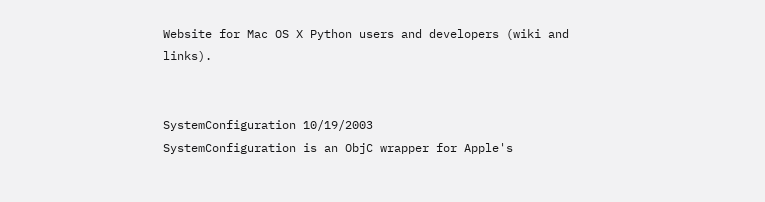Website for Mac OS X Python users and developers (wiki and links).


SystemConfiguration 10/19/2003
SystemConfiguration is an ObjC wrapper for Apple's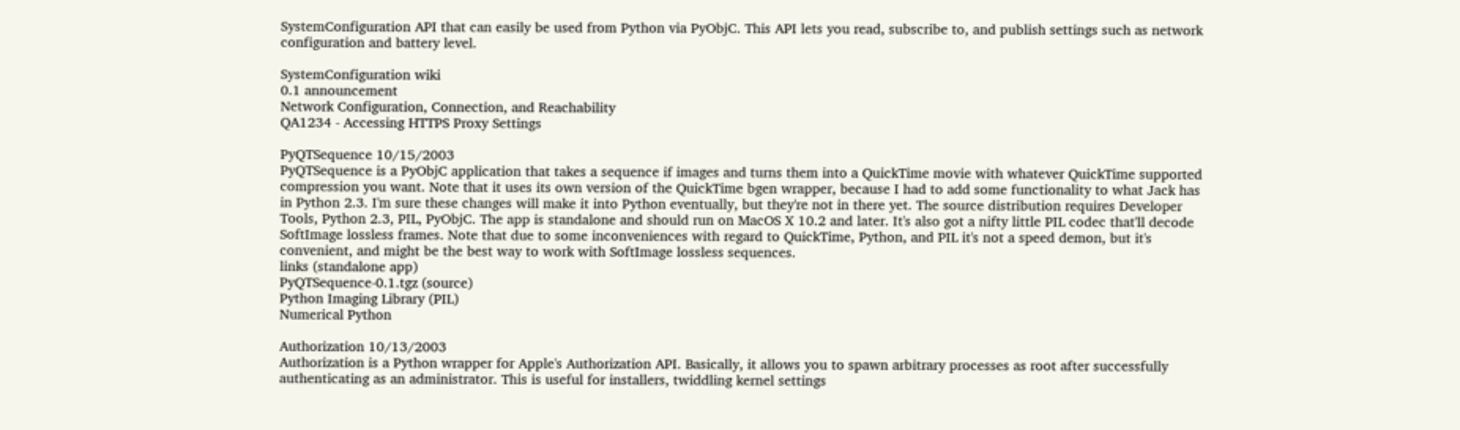SystemConfiguration API that can easily be used from Python via PyObjC. This API lets you read, subscribe to, and publish settings such as network configuration and battery level.

SystemConfiguration wiki
0.1 announcement
Network Configuration, Connection, and Reachability
QA1234 - Accessing HTTPS Proxy Settings

PyQTSequence 10/15/2003
PyQTSequence is a PyObjC application that takes a sequence if images and turns them into a QuickTime movie with whatever QuickTime supported compression you want. Note that it uses its own version of the QuickTime bgen wrapper, because I had to add some functionality to what Jack has in Python 2.3. I'm sure these changes will make it into Python eventually, but they're not in there yet. The source distribution requires Developer Tools, Python 2.3, PIL, PyObjC. The app is standalone and should run on MacOS X 10.2 and later. It's also got a nifty little PIL codec that'll decode SoftImage lossless frames. Note that due to some inconveniences with regard to QuickTime, Python, and PIL it's not a speed demon, but it's convenient, and might be the best way to work with SoftImage lossless sequences.
links (standalone app)
PyQTSequence-0.1.tgz (source)
Python Imaging Library (PIL)
Numerical Python

Authorization 10/13/2003
Authorization is a Python wrapper for Apple's Authorization API. Basically, it allows you to spawn arbitrary processes as root after successfully authenticating as an administrator. This is useful for installers, twiddling kernel settings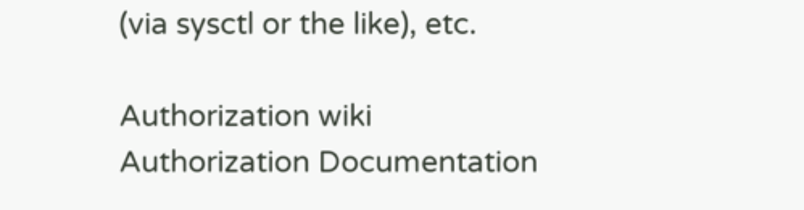(via sysctl or the like), etc.

Authorization wiki
Authorization Documentation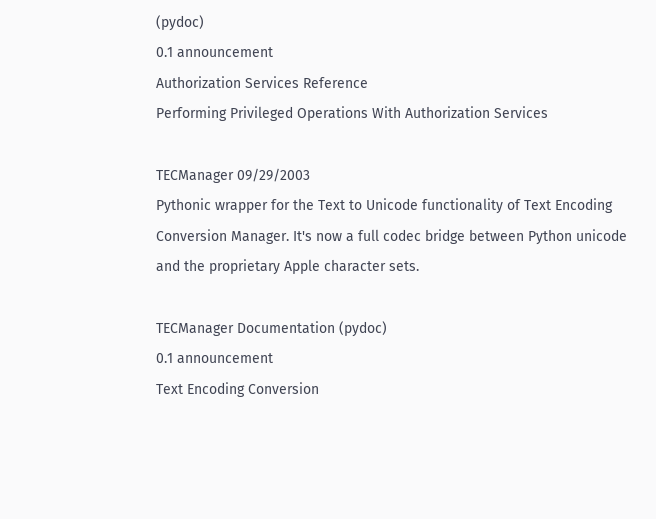(pydoc)
0.1 announcement
Authorization Services Reference
Performing Privileged Operations With Authorization Services

TECManager 09/29/2003
Pythonic wrapper for the Text to Unicode functionality of Text Encoding Conversion Manager. It's now a full codec bridge between Python unicode and the proprietary Apple character sets.

TECManager Documentation (pydoc)
0.1 announcement
Text Encoding Conversion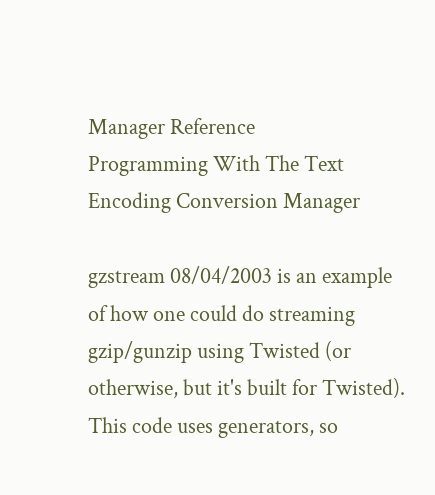Manager Reference
Programming With The Text Encoding Conversion Manager

gzstream 08/04/2003 is an example of how one could do streaming gzip/gunzip using Twisted (or otherwise, but it's built for Twisted). This code uses generators, so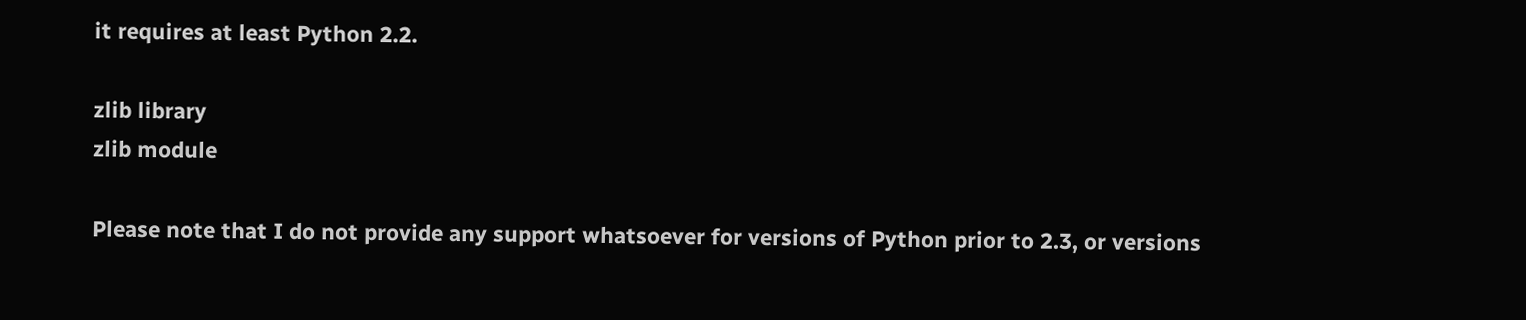it requires at least Python 2.2.

zlib library
zlib module

Please note that I do not provide any support whatsoever for versions of Python prior to 2.3, or versions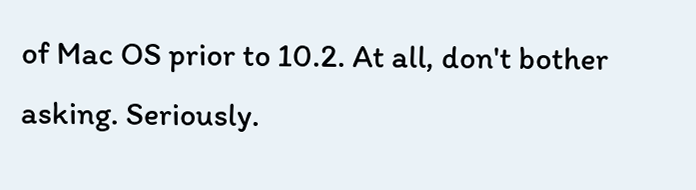of Mac OS prior to 10.2. At all, don't bother asking. Seriously.